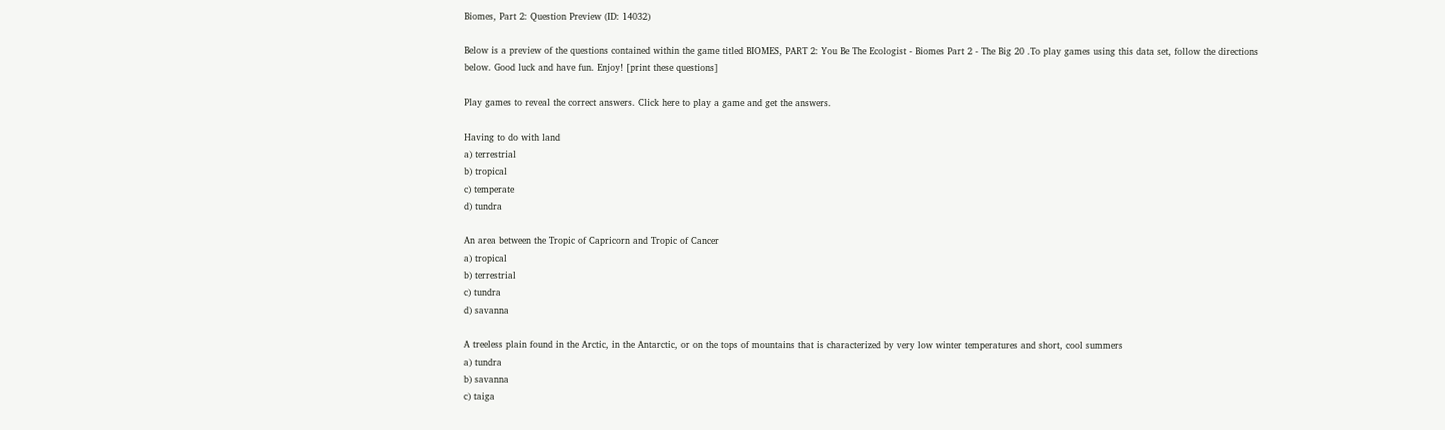Biomes, Part 2: Question Preview (ID: 14032)

Below is a preview of the questions contained within the game titled BIOMES, PART 2: You Be The Ecologist - Biomes Part 2 - The Big 20 .To play games using this data set, follow the directions below. Good luck and have fun. Enjoy! [print these questions]

Play games to reveal the correct answers. Click here to play a game and get the answers.

Having to do with land
a) terrestrial
b) tropical
c) temperate
d) tundra

An area between the Tropic of Capricorn and Tropic of Cancer
a) tropical
b) terrestrial
c) tundra
d) savanna

A treeless plain found in the Arctic, in the Antarctic, or on the tops of mountains that is characterized by very low winter temperatures and short, cool summers
a) tundra
b) savanna
c) taiga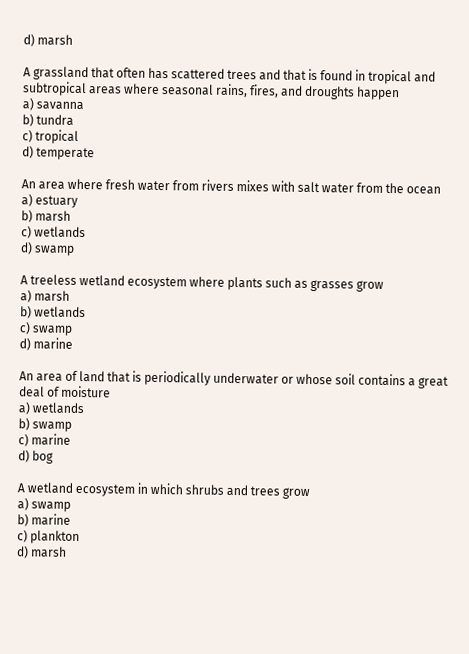d) marsh

A grassland that often has scattered trees and that is found in tropical and subtropical areas where seasonal rains, fires, and droughts happen
a) savanna
b) tundra
c) tropical
d) temperate

An area where fresh water from rivers mixes with salt water from the ocean
a) estuary
b) marsh
c) wetlands
d) swamp

A treeless wetland ecosystem where plants such as grasses grow
a) marsh
b) wetlands
c) swamp
d) marine

An area of land that is periodically underwater or whose soil contains a great deal of moisture
a) wetlands
b) swamp
c) marine
d) bog

A wetland ecosystem in which shrubs and trees grow
a) swamp
b) marine
c) plankton
d) marsh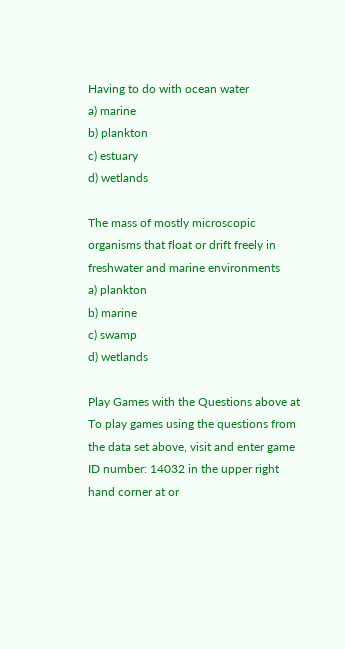Having to do with ocean water
a) marine
b) plankton
c) estuary
d) wetlands

The mass of mostly microscopic organisms that float or drift freely in freshwater and marine environments
a) plankton
b) marine
c) swamp
d) wetlands

Play Games with the Questions above at
To play games using the questions from the data set above, visit and enter game ID number: 14032 in the upper right hand corner at or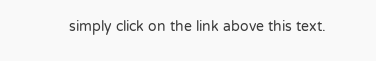simply click on the link above this text.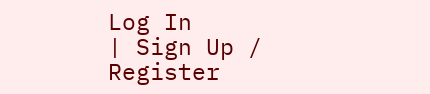Log In
| Sign Up / Register